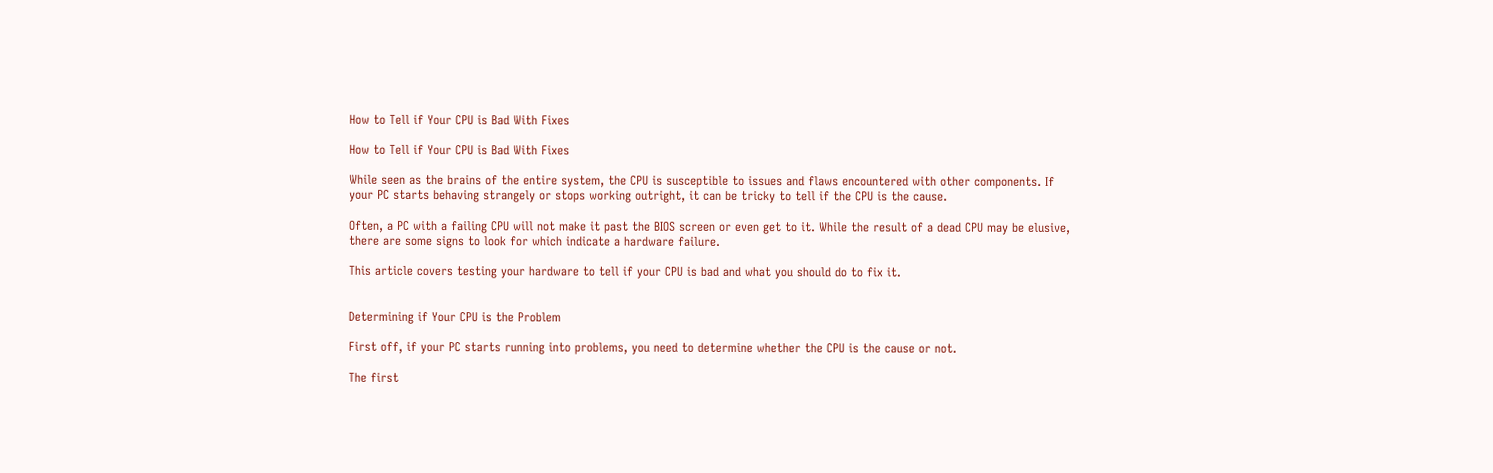How to Tell if Your CPU is Bad With Fixes

How to Tell if Your CPU is Bad With Fixes

While seen as the brains of the entire system, the CPU is susceptible to issues and flaws encountered with other components. If your PC starts behaving strangely or stops working outright, it can be tricky to tell if the CPU is the cause.

Often, a PC with a failing CPU will not make it past the BIOS screen or even get to it. While the result of a dead CPU may be elusive, there are some signs to look for which indicate a hardware failure.

This article covers testing your hardware to tell if your CPU is bad and what you should do to fix it.


Determining if Your CPU is the Problem

First off, if your PC starts running into problems, you need to determine whether the CPU is the cause or not.

The first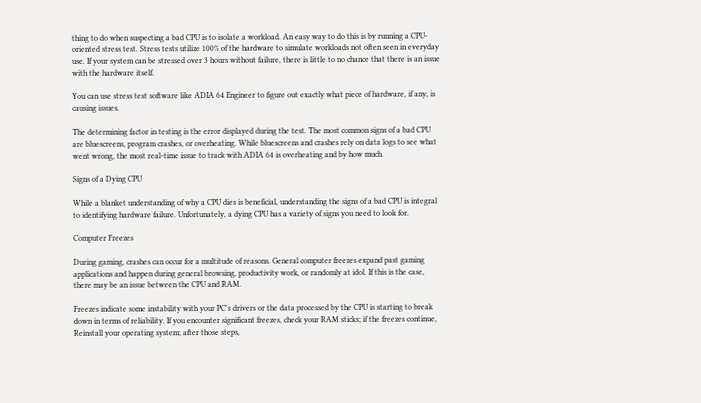thing to do when suspecting a bad CPU is to isolate a workload. An easy way to do this is by running a CPU-oriented stress test. Stress tests utilize 100% of the hardware to simulate workloads not often seen in everyday use. If your system can be stressed over 3 hours without failure, there is little to no chance that there is an issue with the hardware itself.

You can use stress test software like ADIA 64 Engineer to figure out exactly what piece of hardware, if any, is causing issues.

The determining factor in testing is the error displayed during the test. The most common signs of a bad CPU are bluescreens, program crashes, or overheating. While bluescreens and crashes rely on data logs to see what went wrong, the most real-time issue to track with ADIA 64 is overheating and by how much.

Signs of a Dying CPU

While a blanket understanding of why a CPU dies is beneficial, understanding the signs of a bad CPU is integral to identifying hardware failure. Unfortunately, a dying CPU has a variety of signs you need to look for.

Computer Freezes

During gaming, crashes can occur for a multitude of reasons. General computer freezes expand past gaming applications and happen during general browsing, productivity work, or randomly at idol. If this is the case, there may be an issue between the CPU and RAM.

Freezes indicate some instability with your PC's drivers or the data processed by the CPU is starting to break down in terms of reliability. If you encounter significant freezes, check your RAM sticks; if the freezes continue, Reinstall your operating system; after those steps,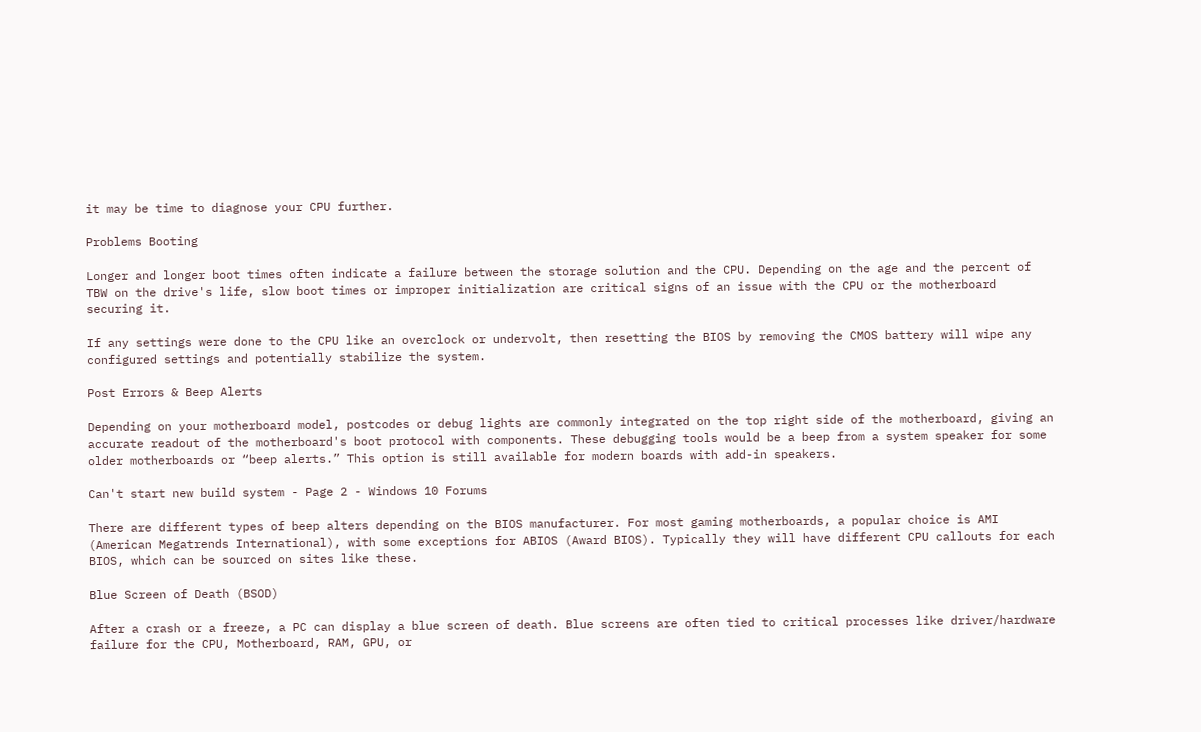it may be time to diagnose your CPU further.

Problems Booting

Longer and longer boot times often indicate a failure between the storage solution and the CPU. Depending on the age and the percent of TBW on the drive's life, slow boot times or improper initialization are critical signs of an issue with the CPU or the motherboard securing it.

If any settings were done to the CPU like an overclock or undervolt, then resetting the BIOS by removing the CMOS battery will wipe any configured settings and potentially stabilize the system.

Post Errors & Beep Alerts

Depending on your motherboard model, postcodes or debug lights are commonly integrated on the top right side of the motherboard, giving an accurate readout of the motherboard's boot protocol with components. These debugging tools would be a beep from a system speaker for some older motherboards or “beep alerts.” This option is still available for modern boards with add-in speakers.

Can't start new build system - Page 2 - Windows 10 Forums

There are different types of beep alters depending on the BIOS manufacturer. For most gaming motherboards, a popular choice is AMI (American Megatrends International), with some exceptions for ABIOS (Award BIOS). Typically they will have different CPU callouts for each BIOS, which can be sourced on sites like these.

Blue Screen of Death (BSOD)

After a crash or a freeze, a PC can display a blue screen of death. Blue screens are often tied to critical processes like driver/hardware failure for the CPU, Motherboard, RAM, GPU, or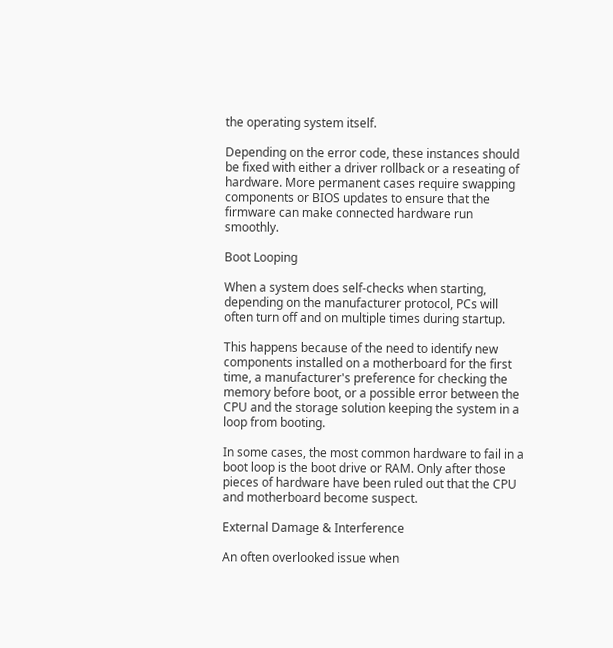the operating system itself.

Depending on the error code, these instances should be fixed with either a driver rollback or a reseating of hardware. More permanent cases require swapping components or BIOS updates to ensure that the firmware can make connected hardware run smoothly.

Boot Looping

When a system does self-checks when starting, depending on the manufacturer protocol, PCs will often turn off and on multiple times during startup.

This happens because of the need to identify new components installed on a motherboard for the first time, a manufacturer's preference for checking the memory before boot, or a possible error between the CPU and the storage solution keeping the system in a loop from booting.

In some cases, the most common hardware to fail in a boot loop is the boot drive or RAM. Only after those pieces of hardware have been ruled out that the CPU and motherboard become suspect.

External Damage & Interference

An often overlooked issue when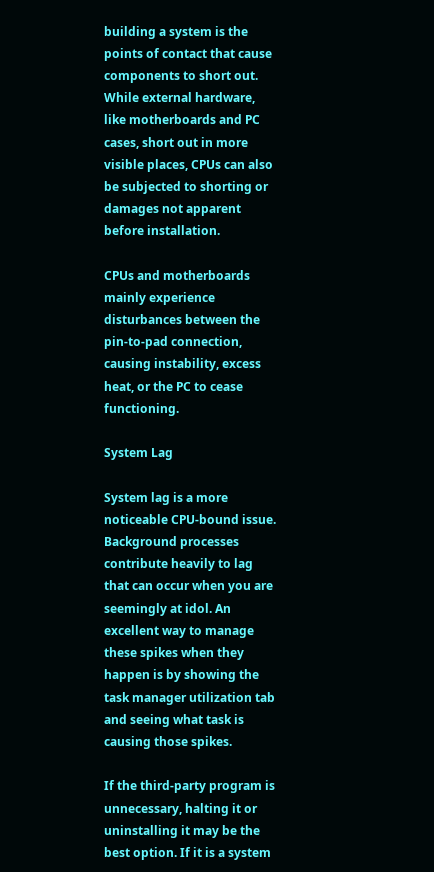building a system is the points of contact that cause components to short out. While external hardware, like motherboards and PC cases, short out in more visible places, CPUs can also be subjected to shorting or damages not apparent before installation.

CPUs and motherboards mainly experience disturbances between the pin-to-pad connection, causing instability, excess heat, or the PC to cease functioning.

System Lag

System lag is a more noticeable CPU-bound issue. Background processes contribute heavily to lag that can occur when you are seemingly at idol. An excellent way to manage these spikes when they happen is by showing the task manager utilization tab and seeing what task is causing those spikes.

If the third-party program is unnecessary, halting it or uninstalling it may be the best option. If it is a system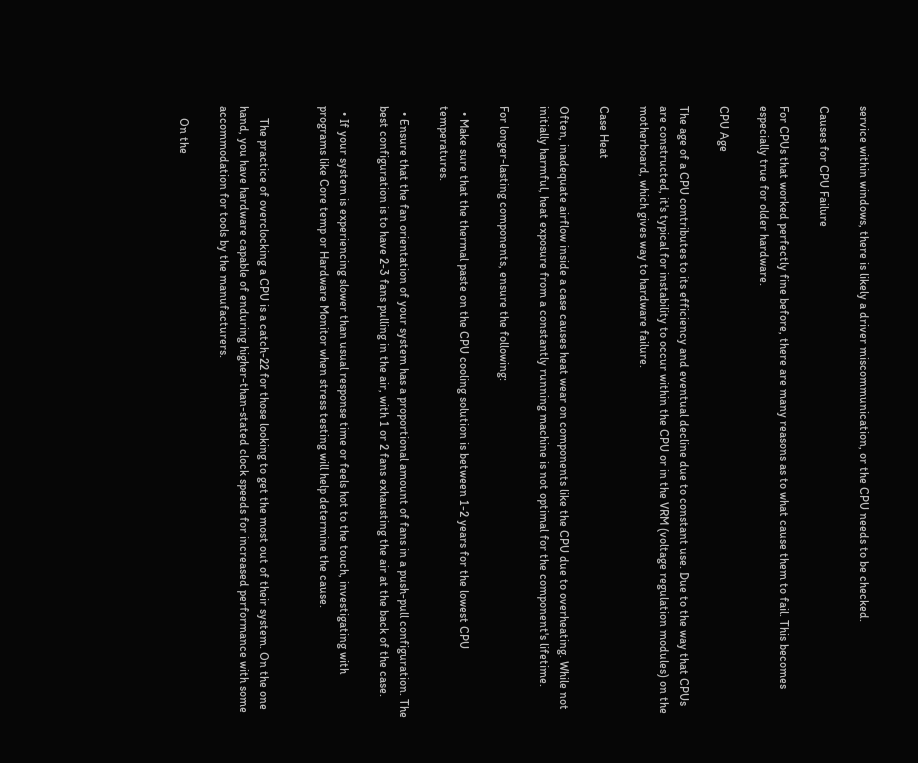service within windows, there is likely a driver miscommunication, or the CPU needs to be checked.

Causes for CPU Failure

For CPUs that worked perfectly fine before, there are many reasons as to what cause them to fail. This becomes especially true for older hardware.

CPU Age

The age of a CPU contributes to its efficiency and eventual decline due to constant use. Due to the way that CPUs are constructed, it's typical for instability to occur within the CPU or in the VRM (voltage regulation modules) on the motherboard, which gives way to hardware failure.

Case Heat

Often, inadequate airflow inside a case causes heat wear on components like the CPU due to overheating. While not initially harmful, heat exposure from a constantly running machine is not optimal for the component's lifetime.

For longer-lasting components, ensure the following:

  • Make sure that the thermal paste on the CPU cooling solution is between 1-2 years for the lowest CPU temperatures.

  • Ensure that the fan orientation of your system has a proportional amount of fans in a push-pull configuration. The best configuration is to have 2-3 fans pulling in the air, with 1 or 2 fans exhausting the air at the back of the case.

  • If your system is experiencing slower than usual response time or feels hot to the touch, investigating with programs like Core temp or Hardware Monitor when stress testing will help determine the cause.


    The practice of overclocking a CPU is a catch-22 for those looking to get the most out of their system. On the one hand, you have hardware capable of enduring higher-than-stated clock speeds for increased performance with some accommodation for tools by the manufacturers.

    On the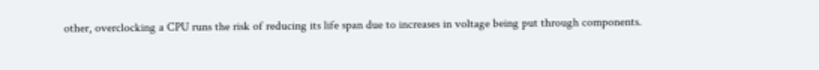other, overclocking a CPU runs the risk of reducing its life span due to increases in voltage being put through components.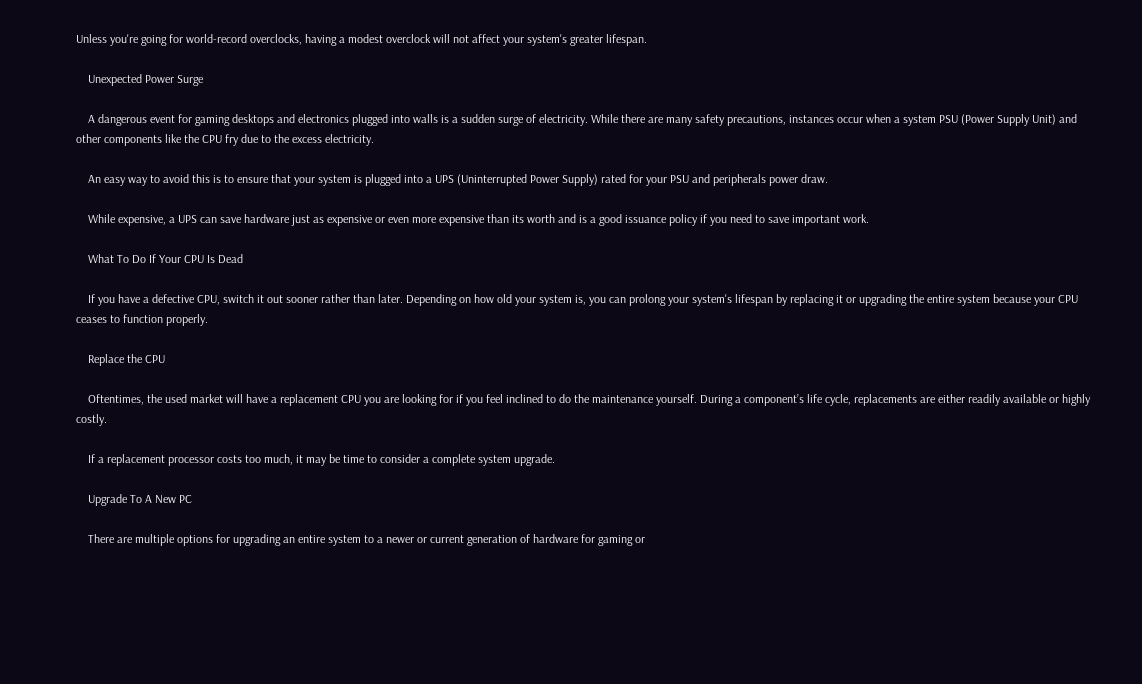Unless you're going for world-record overclocks, having a modest overclock will not affect your system's greater lifespan.

    Unexpected Power Surge

    A dangerous event for gaming desktops and electronics plugged into walls is a sudden surge of electricity. While there are many safety precautions, instances occur when a system PSU (Power Supply Unit) and other components like the CPU fry due to the excess electricity.

    An easy way to avoid this is to ensure that your system is plugged into a UPS (Uninterrupted Power Supply) rated for your PSU and peripherals power draw.

    While expensive, a UPS can save hardware just as expensive or even more expensive than its worth and is a good issuance policy if you need to save important work.

    What To Do If Your CPU Is Dead

    If you have a defective CPU, switch it out sooner rather than later. Depending on how old your system is, you can prolong your system's lifespan by replacing it or upgrading the entire system because your CPU ceases to function properly.

    Replace the CPU

    Oftentimes, the used market will have a replacement CPU you are looking for if you feel inclined to do the maintenance yourself. During a component’s life cycle, replacements are either readily available or highly costly.

    If a replacement processor costs too much, it may be time to consider a complete system upgrade.

    Upgrade To A New PC

    There are multiple options for upgrading an entire system to a newer or current generation of hardware for gaming or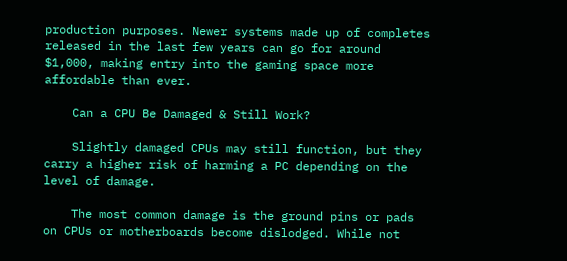production purposes. Newer systems made up of completes released in the last few years can go for around $1,000, making entry into the gaming space more affordable than ever.

    Can a CPU Be Damaged & Still Work?

    Slightly damaged CPUs may still function, but they carry a higher risk of harming a PC depending on the level of damage.

    The most common damage is the ground pins or pads on CPUs or motherboards become dislodged. While not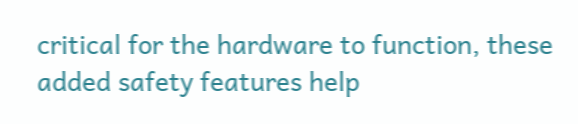critical for the hardware to function, these added safety features help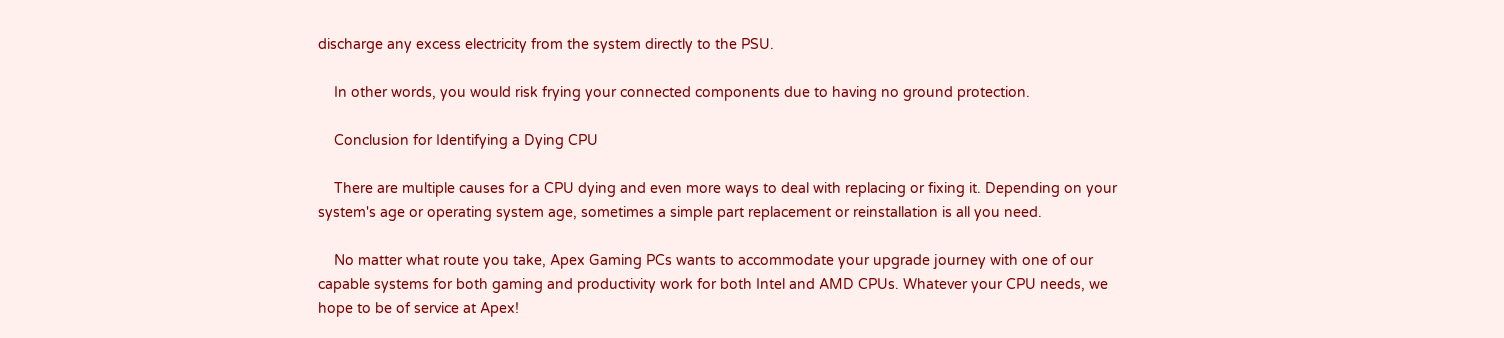discharge any excess electricity from the system directly to the PSU.

    In other words, you would risk frying your connected components due to having no ground protection.

    Conclusion for Identifying a Dying CPU

    There are multiple causes for a CPU dying and even more ways to deal with replacing or fixing it. Depending on your system's age or operating system age, sometimes a simple part replacement or reinstallation is all you need.

    No matter what route you take, Apex Gaming PCs wants to accommodate your upgrade journey with one of our capable systems for both gaming and productivity work for both Intel and AMD CPUs. Whatever your CPU needs, we hope to be of service at Apex!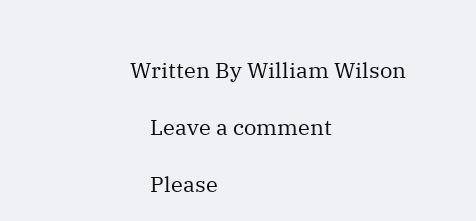Written By William Wilson

    Leave a comment

    Please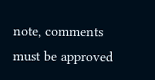note, comments must be approved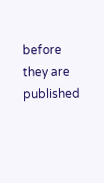before they are published